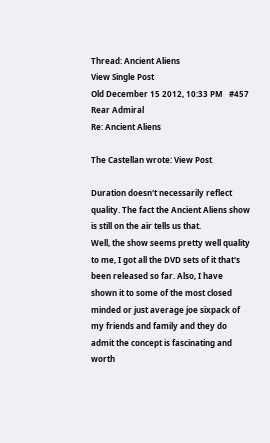Thread: Ancient Aliens
View Single Post
Old December 15 2012, 10:33 PM   #457
Rear Admiral
Re: Ancient Aliens

The Castellan wrote: View Post

Duration doesn't necessarily reflect quality. The fact the Ancient Aliens show is still on the air tells us that.
Well, the show seems pretty well quality to me, I got all the DVD sets of it that's been released so far. Also, I have shown it to some of the most closed minded or just average joe sixpack of my friends and family and they do admit the concept is fascinating and worth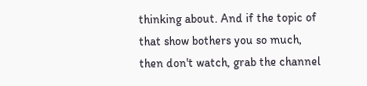thinking about. And if the topic of that show bothers you so much, then don't watch, grab the channel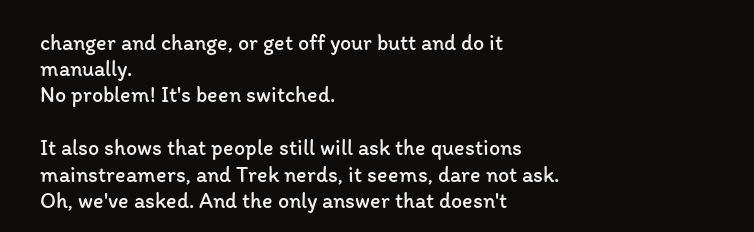changer and change, or get off your butt and do it manually.
No problem! It's been switched.

It also shows that people still will ask the questions mainstreamers, and Trek nerds, it seems, dare not ask.
Oh, we've asked. And the only answer that doesn't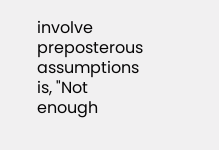involve preposterous assumptions is, "Not enough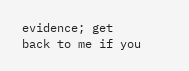evidence; get back to me if you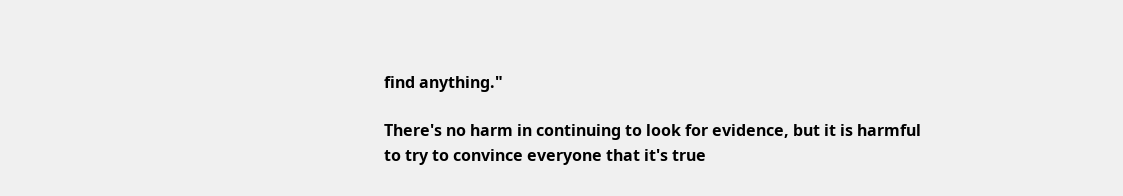find anything."

There's no harm in continuing to look for evidence, but it is harmful to try to convince everyone that it's true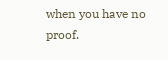when you have no proof.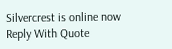Silvercrest is online now   Reply With Quote